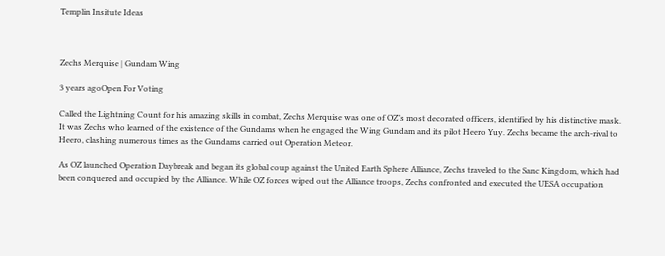Templin Insitute Ideas



Zechs Merquise | Gundam Wing

3 years agoOpen For Voting

Called the Lightning Count for his amazing skills in combat, Zechs Merquise was one of OZ’s most decorated officers, identified by his distinctive mask. It was Zechs who learned of the existence of the Gundams when he engaged the Wing Gundam and its pilot Heero Yuy. Zechs became the arch-rival to Heero, clashing numerous times as the Gundams carried out Operation Meteor.

As OZ launched Operation Daybreak and began its global coup against the United Earth Sphere Alliance, Zechs traveled to the Sanc Kingdom, which had been conquered and occupied by the Alliance. While OZ forces wiped out the Alliance troops, Zechs confronted and executed the UESA occupation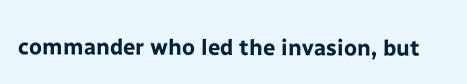commander who led the invasion, but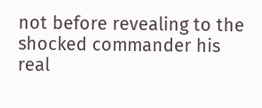not before revealing to the shocked commander his real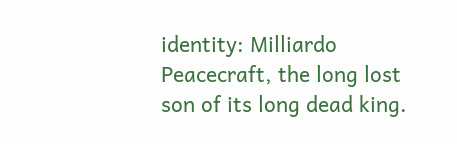identity: Milliardo Peacecraft, the long lost son of its long dead king.